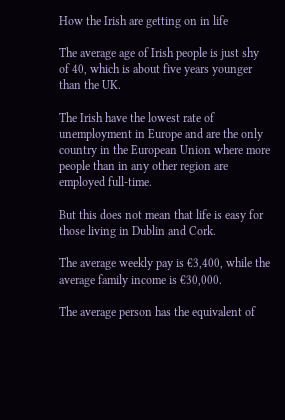How the Irish are getting on in life

The average age of Irish people is just shy of 40, which is about five years younger than the UK.

The Irish have the lowest rate of unemployment in Europe and are the only country in the European Union where more people than in any other region are employed full-time.

But this does not mean that life is easy for those living in Dublin and Cork.

The average weekly pay is €3,400, while the average family income is €30,000.

The average person has the equivalent of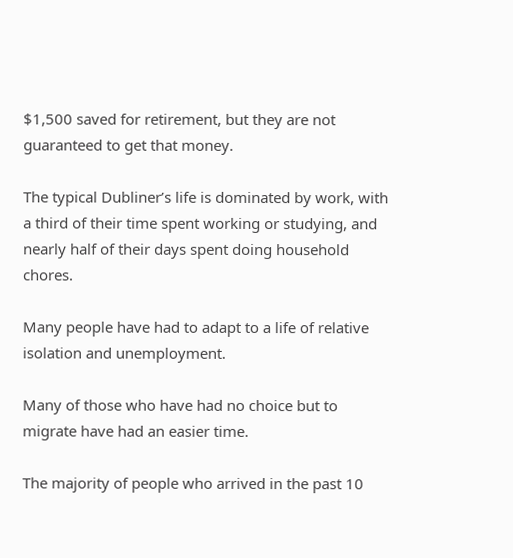$1,500 saved for retirement, but they are not guaranteed to get that money.

The typical Dubliner’s life is dominated by work, with a third of their time spent working or studying, and nearly half of their days spent doing household chores.

Many people have had to adapt to a life of relative isolation and unemployment.

Many of those who have had no choice but to migrate have had an easier time.

The majority of people who arrived in the past 10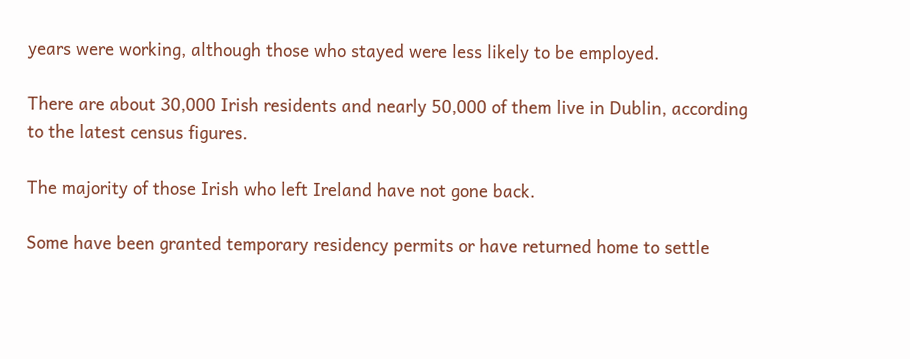years were working, although those who stayed were less likely to be employed.

There are about 30,000 Irish residents and nearly 50,000 of them live in Dublin, according to the latest census figures.

The majority of those Irish who left Ireland have not gone back.

Some have been granted temporary residency permits or have returned home to settle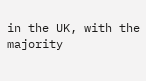in the UK, with the majority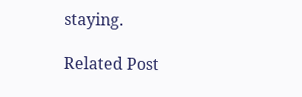staying.

Related Post